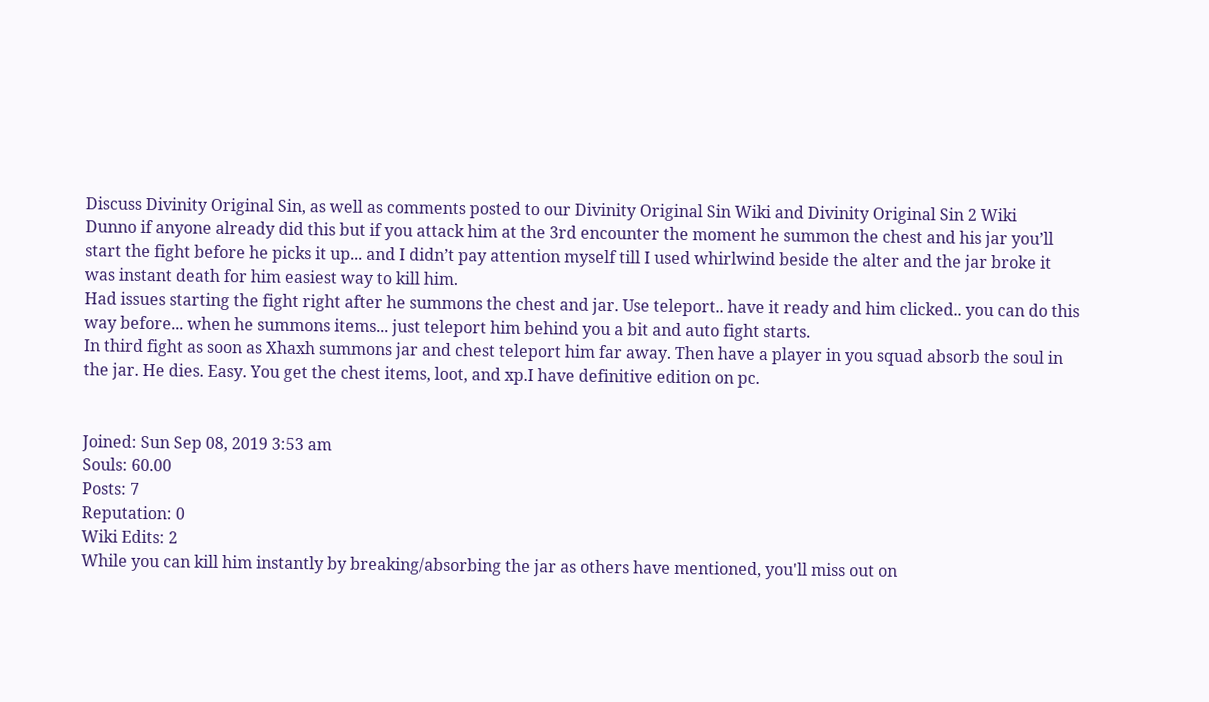Discuss Divinity Original Sin, as well as comments posted to our Divinity Original Sin Wiki and Divinity Original Sin 2 Wiki
Dunno if anyone already did this but if you attack him at the 3rd encounter the moment he summon the chest and his jar you’ll start the fight before he picks it up... and I didn’t pay attention myself till I used whirlwind beside the alter and the jar broke it was instant death for him easiest way to kill him.
Had issues starting the fight right after he summons the chest and jar. Use teleport.. have it ready and him clicked.. you can do this way before... when he summons items... just teleport him behind you a bit and auto fight starts.
In third fight as soon as Xhaxh summons jar and chest teleport him far away. Then have a player in you squad absorb the soul in the jar. He dies. Easy. You get the chest items, loot, and xp.I have definitive edition on pc.


Joined: Sun Sep 08, 2019 3:53 am
Souls: 60.00
Posts: 7
Reputation: 0
Wiki Edits: 2
While you can kill him instantly by breaking/absorbing the jar as others have mentioned, you'll miss out on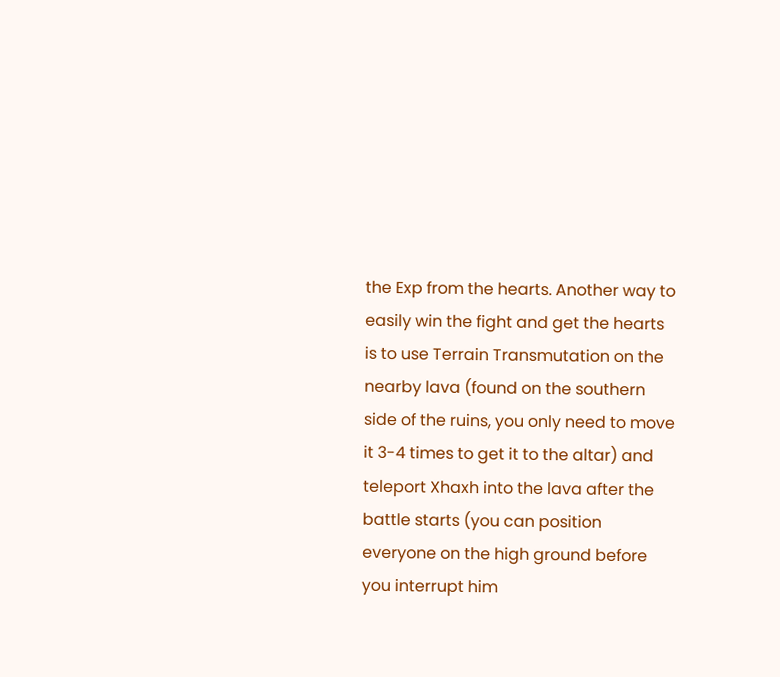the Exp from the hearts. Another way to easily win the fight and get the hearts is to use Terrain Transmutation on the nearby lava (found on the southern side of the ruins, you only need to move it 3-4 times to get it to the altar) and teleport Xhaxh into the lava after the battle starts (you can position everyone on the high ground before you interrupt him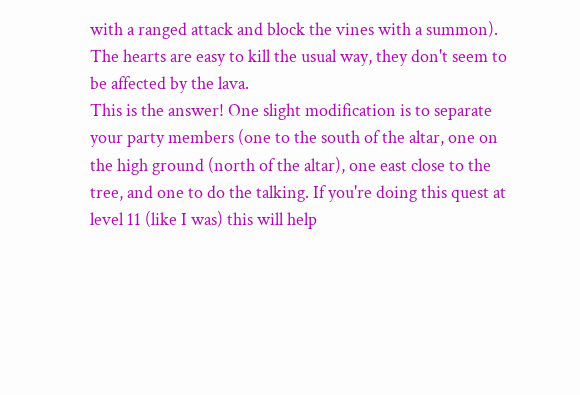with a ranged attack and block the vines with a summon). The hearts are easy to kill the usual way, they don't seem to be affected by the lava.
This is the answer! One slight modification is to separate your party members (one to the south of the altar, one on the high ground (north of the altar), one east close to the tree, and one to do the talking. If you're doing this quest at level 11 (like I was) this will help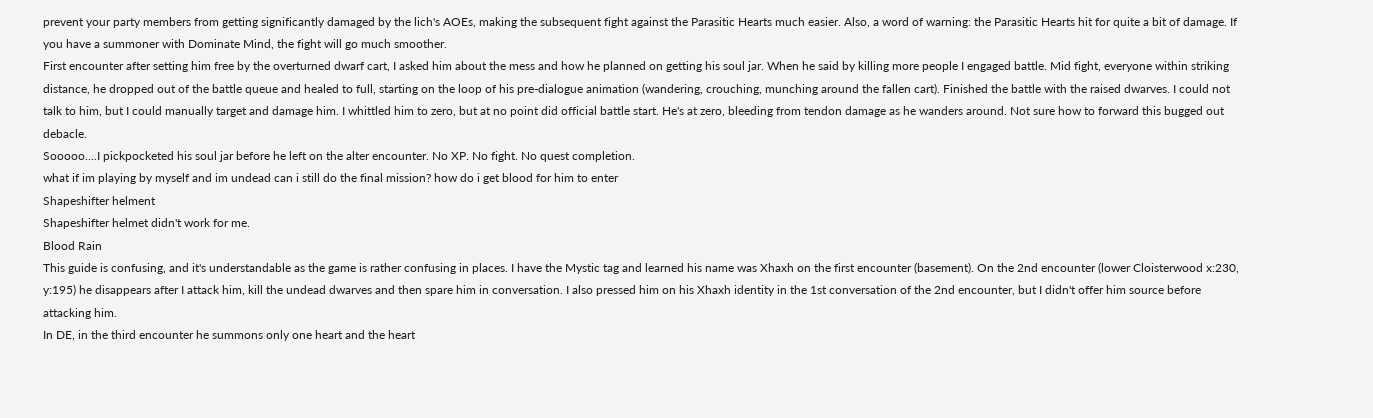prevent your party members from getting significantly damaged by the lich's AOEs, making the subsequent fight against the Parasitic Hearts much easier. Also, a word of warning: the Parasitic Hearts hit for quite a bit of damage. If you have a summoner with Dominate Mind, the fight will go much smoother.
First encounter after setting him free by the overturned dwarf cart, I asked him about the mess and how he planned on getting his soul jar. When he said by killing more people I engaged battle. Mid fight, everyone within striking distance, he dropped out of the battle queue and healed to full, starting on the loop of his pre-dialogue animation (wandering, crouching, munching around the fallen cart). Finished the battle with the raised dwarves. I could not talk to him, but I could manually target and damage him. I whittled him to zero, but at no point did official battle start. He's at zero, bleeding from tendon damage as he wanders around. Not sure how to forward this bugged out debacle.
Sooooo....I pickpocketed his soul jar before he left on the alter encounter. No XP. No fight. No quest completion.
what if im playing by myself and im undead can i still do the final mission? how do i get blood for him to enter
Shapeshifter helment
Shapeshifter helmet didn't work for me.
Blood Rain
This guide is confusing, and it's understandable as the game is rather confusing in places. I have the Mystic tag and learned his name was Xhaxh on the first encounter (basement). On the 2nd encounter (lower Cloisterwood x:230, y:195) he disappears after I attack him, kill the undead dwarves and then spare him in conversation. I also pressed him on his Xhaxh identity in the 1st conversation of the 2nd encounter, but I didn't offer him source before attacking him.
In DE, in the third encounter he summons only one heart and the heart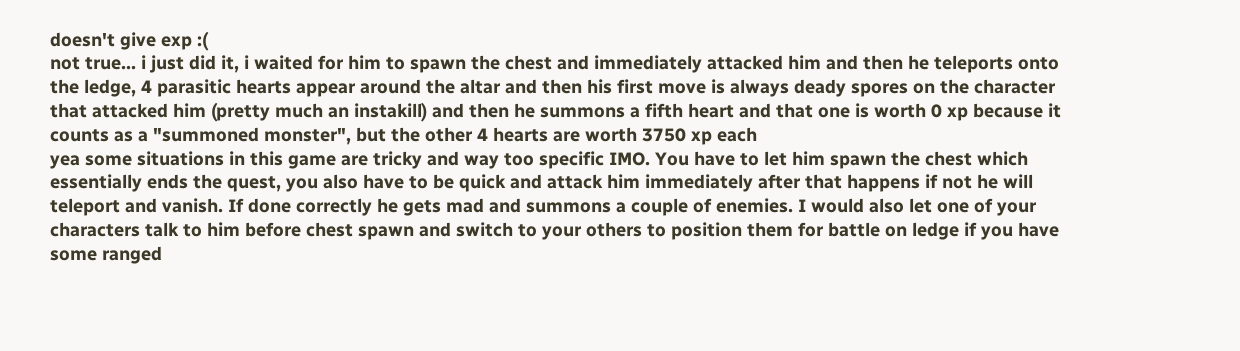doesn't give exp :(
not true... i just did it, i waited for him to spawn the chest and immediately attacked him and then he teleports onto the ledge, 4 parasitic hearts appear around the altar and then his first move is always deady spores on the character that attacked him (pretty much an instakill) and then he summons a fifth heart and that one is worth 0 xp because it counts as a "summoned monster", but the other 4 hearts are worth 3750 xp each
yea some situations in this game are tricky and way too specific IMO. You have to let him spawn the chest which essentially ends the quest, you also have to be quick and attack him immediately after that happens if not he will teleport and vanish. If done correctly he gets mad and summons a couple of enemies. I would also let one of your characters talk to him before chest spawn and switch to your others to position them for battle on ledge if you have some ranged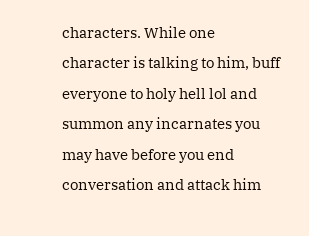characters. While one character is talking to him, buff everyone to holy hell lol and summon any incarnates you may have before you end conversation and attack him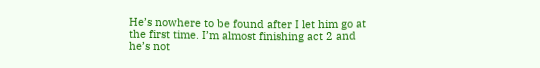He’s nowhere to be found after I let him go at the first time. I’m almost finishing act 2 and he’s not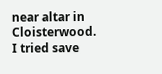near altar in Cloisterwood. I tried save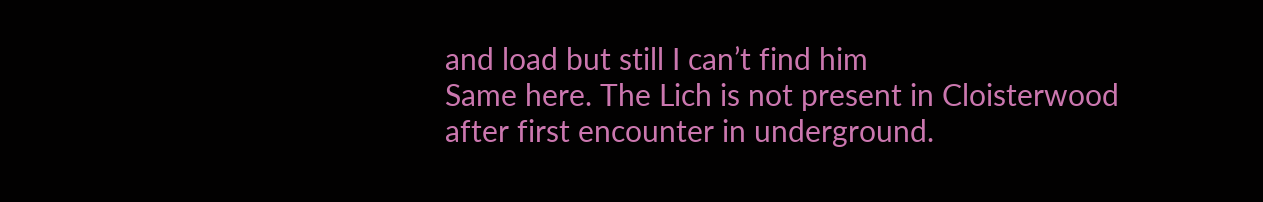and load but still I can’t find him
Same here. The Lich is not present in Cloisterwood after first encounter in underground.